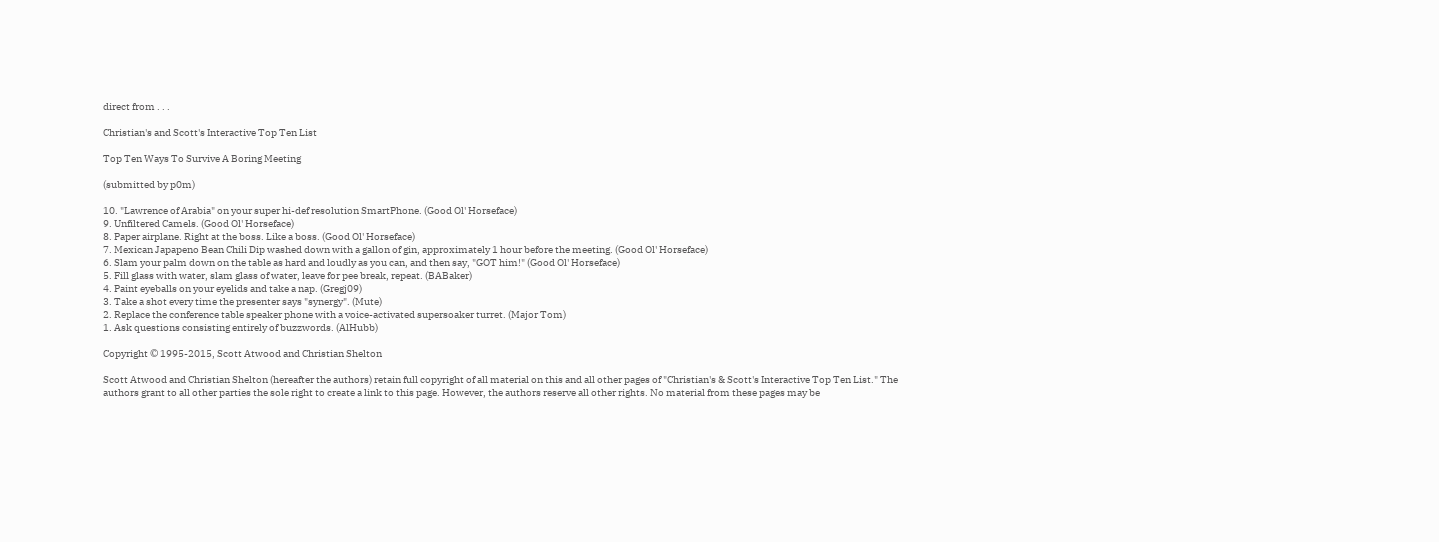direct from . . .

Christian's and Scott's Interactive Top Ten List

Top Ten Ways To Survive A Boring Meeting

(submitted by p0m)

10. "Lawrence of Arabia" on your super hi-def resolution SmartPhone. (Good Ol' Horseface)
9. Unfiltered Camels. (Good Ol' Horseface)
8. Paper airplane. Right at the boss. Like a boss. (Good Ol' Horseface)
7. Mexican Japapeno Bean Chili Dip washed down with a gallon of gin, approximately 1 hour before the meeting. (Good Ol' Horseface)
6. Slam your palm down on the table as hard and loudly as you can, and then say, "GOT him!" (Good Ol' Horseface)
5. Fill glass with water, slam glass of water, leave for pee break, repeat. (BABaker)
4. Paint eyeballs on your eyelids and take a nap. (Gregj09)
3. Take a shot every time the presenter says "synergy". (Mute)
2. Replace the conference table speaker phone with a voice-activated supersoaker turret. (Major Tom)
1. Ask questions consisting entirely of buzzwords. (AlHubb)

Copyright © 1995-2015, Scott Atwood and Christian Shelton

Scott Atwood and Christian Shelton (hereafter the authors) retain full copyright of all material on this and all other pages of "Christian's & Scott's Interactive Top Ten List." The authors grant to all other parties the sole right to create a link to this page. However, the authors reserve all other rights. No material from these pages may be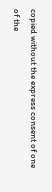copied without the express consent of one of the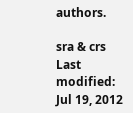authors.

sra & crs Last modified: Jul 19, 2012